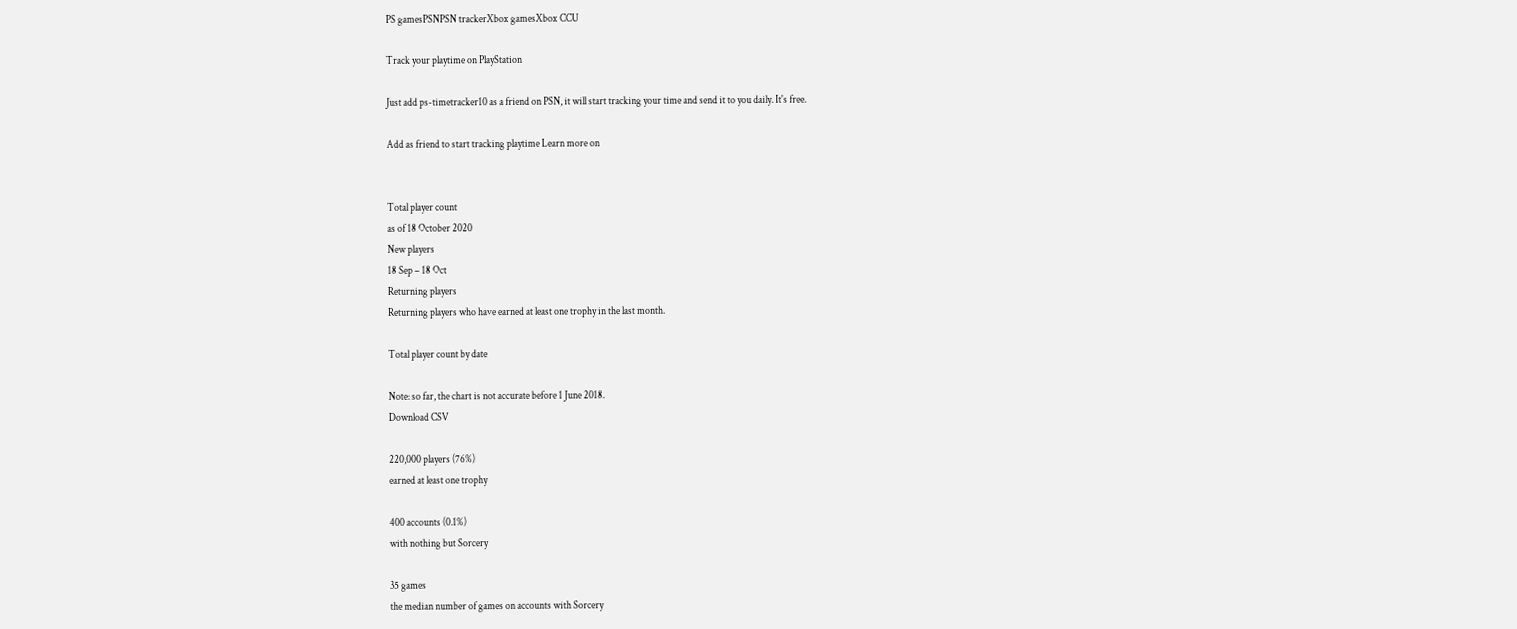PS gamesPSNPSN trackerXbox gamesXbox CCU

Track your playtime on PlayStation

Just add ps-timetracker10 as a friend on PSN, it will start tracking your time and send it to you daily. It's free.

Add as friend to start tracking playtime Learn more on


Total player count
as of 18 October 2020
New players
18 Sep – 18 Oct
Returning players
Returning players who have earned at least one trophy in the last month.

Total player count by date

Note: so far, the chart is not accurate before 1 June 2018.
Download CSV

220,000 players (76%)
earned at least one trophy

400 accounts (0.1%)
with nothing but Sorcery

35 games
the median number of games on accounts with Sorcery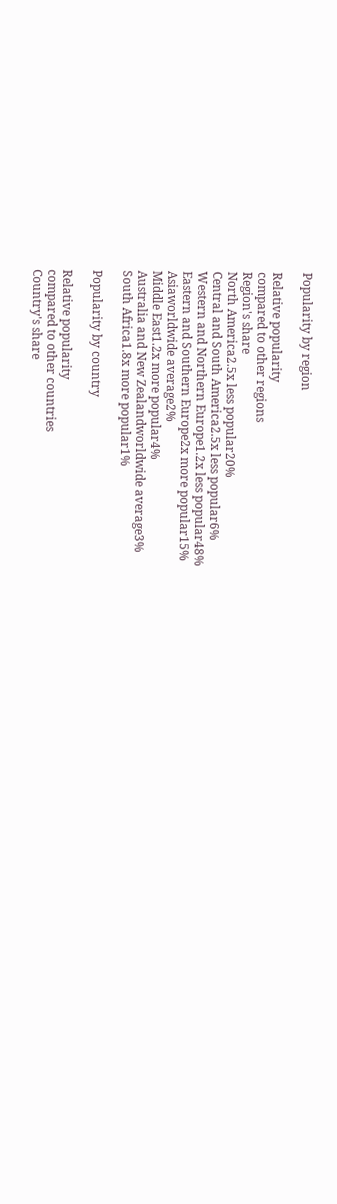Popularity by region

Relative popularity
compared to other regions
Region's share
North America2.5x less popular20%
Central and South America2.5x less popular6%
Western and Northern Europe1.2x less popular48%
Eastern and Southern Europe2x more popular15%
Asiaworldwide average2%
Middle East1.2x more popular4%
Australia and New Zealandworldwide average3%
South Africa1.8x more popular1%

Popularity by country

Relative popularity
compared to other countries
Country's share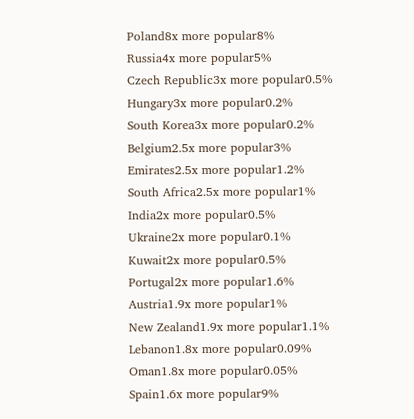Poland8x more popular8%
Russia4x more popular5%
Czech Republic3x more popular0.5%
Hungary3x more popular0.2%
South Korea3x more popular0.2%
Belgium2.5x more popular3%
Emirates2.5x more popular1.2%
South Africa2.5x more popular1%
India2x more popular0.5%
Ukraine2x more popular0.1%
Kuwait2x more popular0.5%
Portugal2x more popular1.6%
Austria1.9x more popular1%
New Zealand1.9x more popular1.1%
Lebanon1.8x more popular0.09%
Oman1.8x more popular0.05%
Spain1.6x more popular9%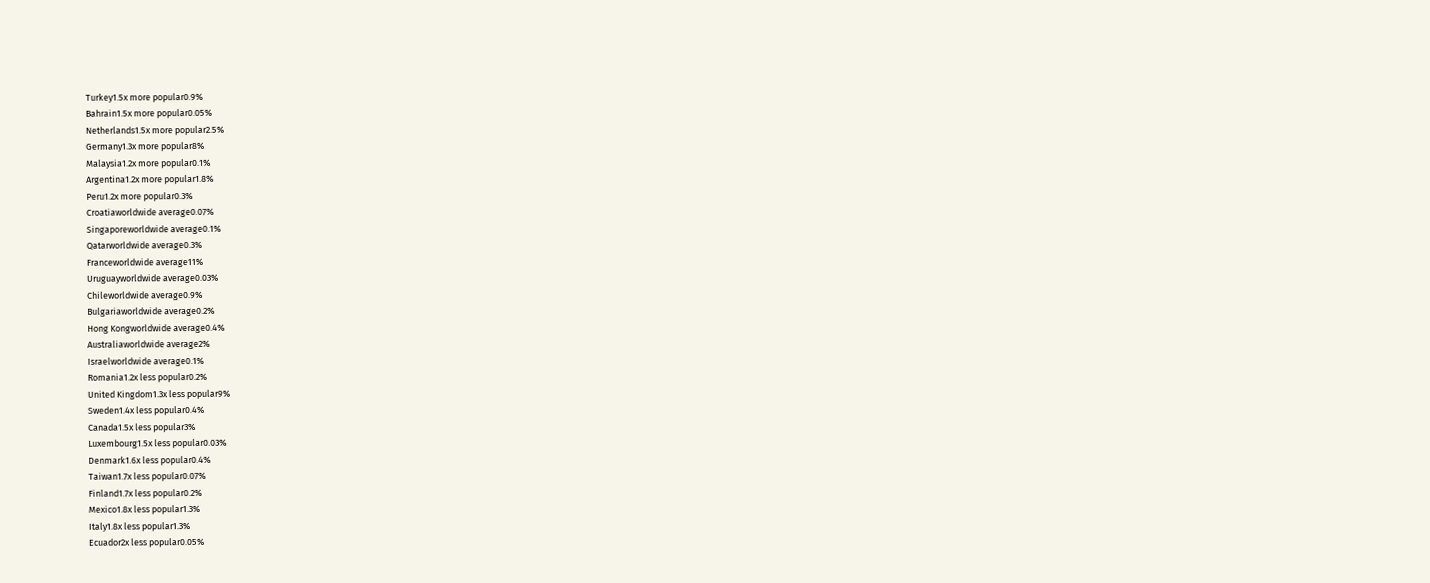Turkey1.5x more popular0.9%
Bahrain1.5x more popular0.05%
Netherlands1.5x more popular2.5%
Germany1.3x more popular8%
Malaysia1.2x more popular0.1%
Argentina1.2x more popular1.8%
Peru1.2x more popular0.3%
Croatiaworldwide average0.07%
Singaporeworldwide average0.1%
Qatarworldwide average0.3%
Franceworldwide average11%
Uruguayworldwide average0.03%
Chileworldwide average0.9%
Bulgariaworldwide average0.2%
Hong Kongworldwide average0.4%
Australiaworldwide average2%
Israelworldwide average0.1%
Romania1.2x less popular0.2%
United Kingdom1.3x less popular9%
Sweden1.4x less popular0.4%
Canada1.5x less popular3%
Luxembourg1.5x less popular0.03%
Denmark1.6x less popular0.4%
Taiwan1.7x less popular0.07%
Finland1.7x less popular0.2%
Mexico1.8x less popular1.3%
Italy1.8x less popular1.3%
Ecuador2x less popular0.05%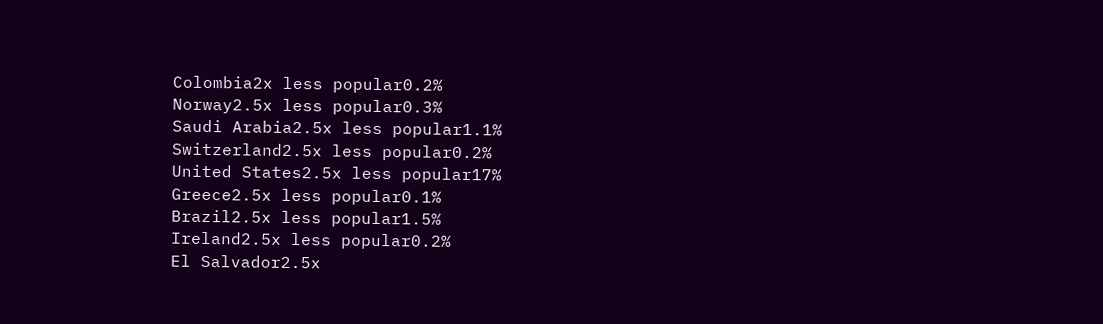Colombia2x less popular0.2%
Norway2.5x less popular0.3%
Saudi Arabia2.5x less popular1.1%
Switzerland2.5x less popular0.2%
United States2.5x less popular17%
Greece2.5x less popular0.1%
Brazil2.5x less popular1.5%
Ireland2.5x less popular0.2%
El Salvador2.5x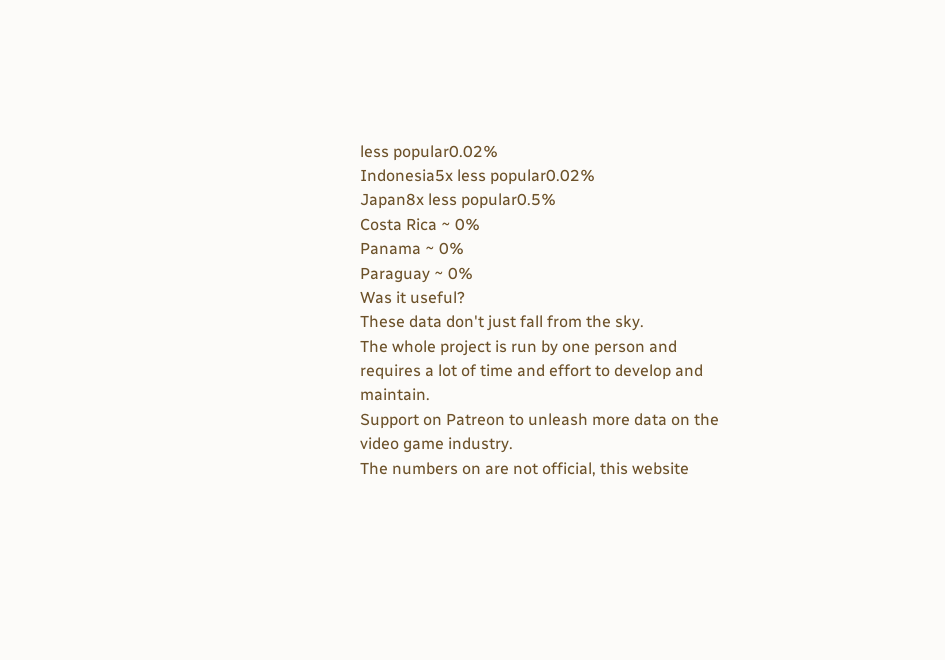less popular0.02%
Indonesia5x less popular0.02%
Japan8x less popular0.5%
Costa Rica ~ 0%
Panama ~ 0%
Paraguay ~ 0%
Was it useful?
These data don't just fall from the sky.
The whole project is run by one person and requires a lot of time and effort to develop and maintain.
Support on Patreon to unleash more data on the video game industry.
The numbers on are not official, this website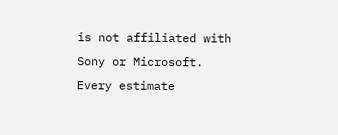is not affiliated with Sony or Microsoft.
Every estimate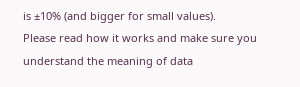is ±10% (and bigger for small values).
Please read how it works and make sure you understand the meaning of data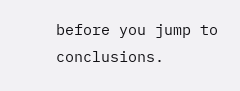before you jump to conclusions.